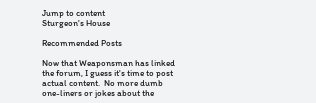Jump to content
Sturgeon's House

Recommended Posts

Now that Weaponsman has linked the forum, I guess it's time to post actual content.  No more dumb one-liners or jokes about the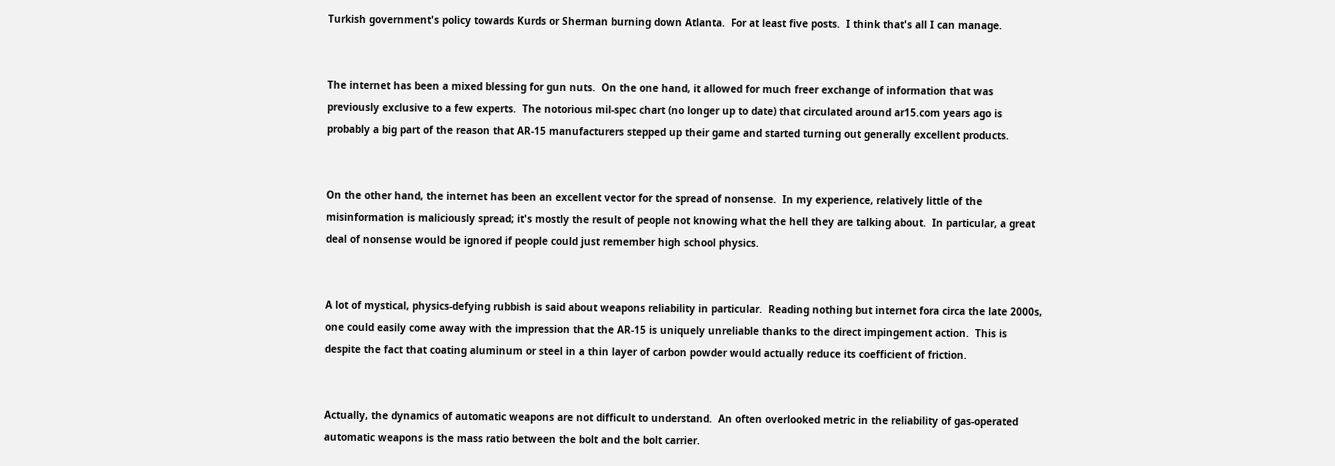Turkish government's policy towards Kurds or Sherman burning down Atlanta.  For at least five posts.  I think that's all I can manage.


The internet has been a mixed blessing for gun nuts.  On the one hand, it allowed for much freer exchange of information that was previously exclusive to a few experts.  The notorious mil-spec chart (no longer up to date) that circulated around ar15.com years ago is probably a big part of the reason that AR-15 manufacturers stepped up their game and started turning out generally excellent products.


On the other hand, the internet has been an excellent vector for the spread of nonsense.  In my experience, relatively little of the misinformation is maliciously spread; it's mostly the result of people not knowing what the hell they are talking about.  In particular, a great deal of nonsense would be ignored if people could just remember high school physics.


A lot of mystical, physics-defying rubbish is said about weapons reliability in particular.  Reading nothing but internet fora circa the late 2000s, one could easily come away with the impression that the AR-15 is uniquely unreliable thanks to the direct impingement action.  This is despite the fact that coating aluminum or steel in a thin layer of carbon powder would actually reduce its coefficient of friction.


Actually, the dynamics of automatic weapons are not difficult to understand.  An often overlooked metric in the reliability of gas-operated automatic weapons is the mass ratio between the bolt and the bolt carrier.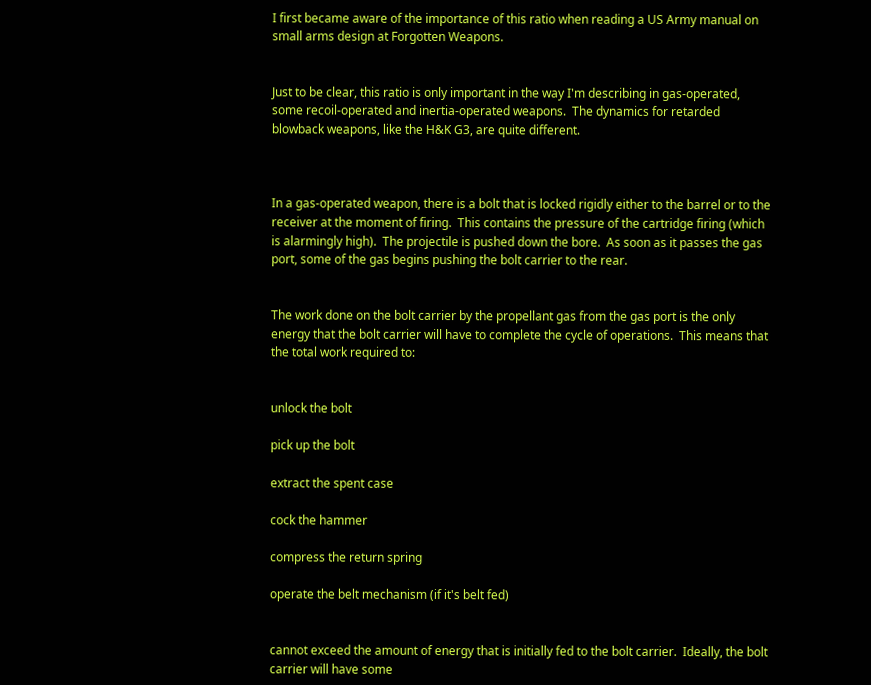I first became aware of the importance of this ratio when reading a US Army manual on small arms design at Forgotten Weapons.


Just to be clear, this ratio is only important in the way I'm describing in gas-operated, some recoil-operated and inertia-operated weapons.  The dynamics for retarded blowback weapons, like the H&K G3, are quite different.



In a gas-operated weapon, there is a bolt that is locked rigidly either to the barrel or to the receiver at the moment of firing.  This contains the pressure of the cartridge firing (which is alarmingly high).  The projectile is pushed down the bore.  As soon as it passes the gas port, some of the gas begins pushing the bolt carrier to the rear.


The work done on the bolt carrier by the propellant gas from the gas port is the only energy that the bolt carrier will have to complete the cycle of operations.  This means that the total work required to:


unlock the bolt

pick up the bolt

extract the spent case

cock the hammer

compress the return spring

operate the belt mechanism (if it's belt fed)


cannot exceed the amount of energy that is initially fed to the bolt carrier.  Ideally, the bolt carrier will have some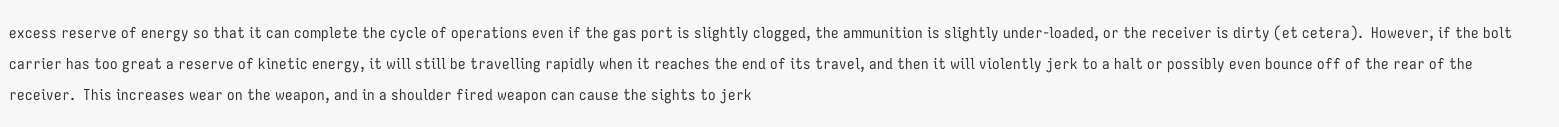excess reserve of energy so that it can complete the cycle of operations even if the gas port is slightly clogged, the ammunition is slightly under-loaded, or the receiver is dirty (et cetera).  However, if the bolt carrier has too great a reserve of kinetic energy, it will still be travelling rapidly when it reaches the end of its travel, and then it will violently jerk to a halt or possibly even bounce off of the rear of the receiver.  This increases wear on the weapon, and in a shoulder fired weapon can cause the sights to jerk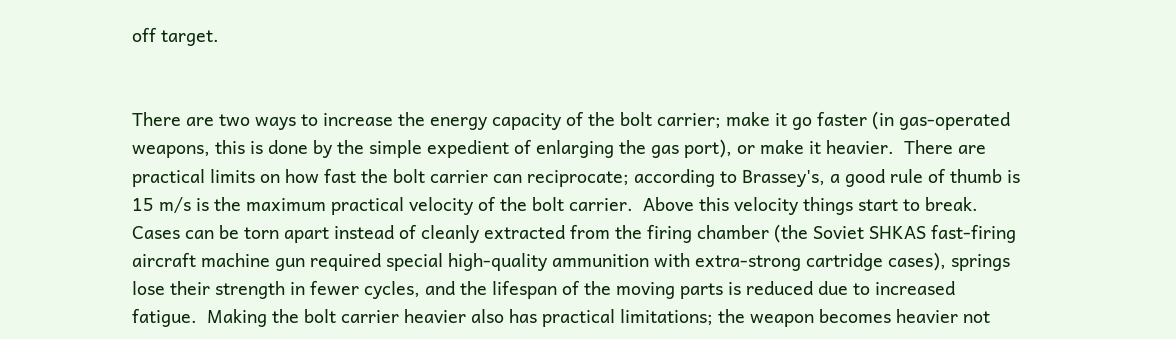off target.


There are two ways to increase the energy capacity of the bolt carrier; make it go faster (in gas-operated weapons, this is done by the simple expedient of enlarging the gas port), or make it heavier.  There are practical limits on how fast the bolt carrier can reciprocate; according to Brassey's, a good rule of thumb is 15 m/s is the maximum practical velocity of the bolt carrier.  Above this velocity things start to break.  Cases can be torn apart instead of cleanly extracted from the firing chamber (the Soviet SHKAS fast-firing aircraft machine gun required special high-quality ammunition with extra-strong cartridge cases), springs lose their strength in fewer cycles, and the lifespan of the moving parts is reduced due to increased fatigue.  Making the bolt carrier heavier also has practical limitations; the weapon becomes heavier not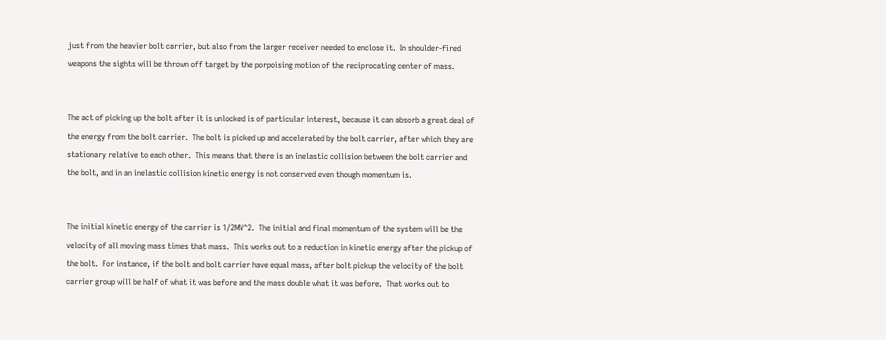just from the heavier bolt carrier, but also from the larger receiver needed to enclose it.  In shoulder-fired weapons the sights will be thrown off target by the porpoising motion of the reciprocating center of mass.


The act of picking up the bolt after it is unlocked is of particular interest, because it can absorb a great deal of the energy from the bolt carrier.  The bolt is picked up and accelerated by the bolt carrier, after which they are stationary relative to each other.  This means that there is an inelastic collision between the bolt carrier and the bolt, and in an inelastic collision kinetic energy is not conserved even though momentum is.


The initial kinetic energy of the carrier is 1/2MV^2.  The initial and final momentum of the system will be the velocity of all moving mass times that mass.  This works out to a reduction in kinetic energy after the pickup of the bolt.  For instance, if the bolt and bolt carrier have equal mass, after bolt pickup the velocity of the bolt carrier group will be half of what it was before and the mass double what it was before.  That works out to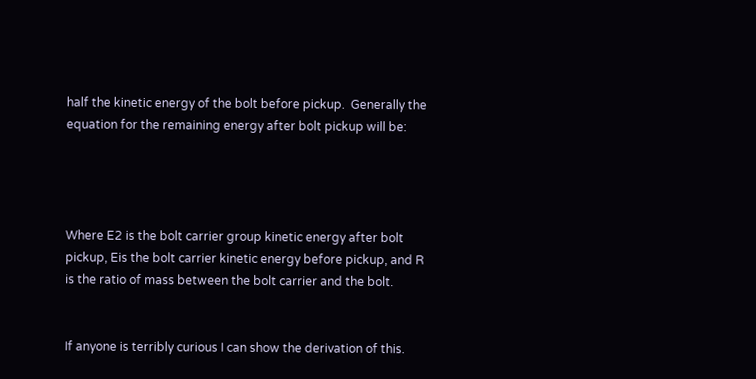half the kinetic energy of the bolt before pickup.  Generally the equation for the remaining energy after bolt pickup will be:




Where E2 is the bolt carrier group kinetic energy after bolt pickup, Eis the bolt carrier kinetic energy before pickup, and R is the ratio of mass between the bolt carrier and the bolt.


If anyone is terribly curious I can show the derivation of this.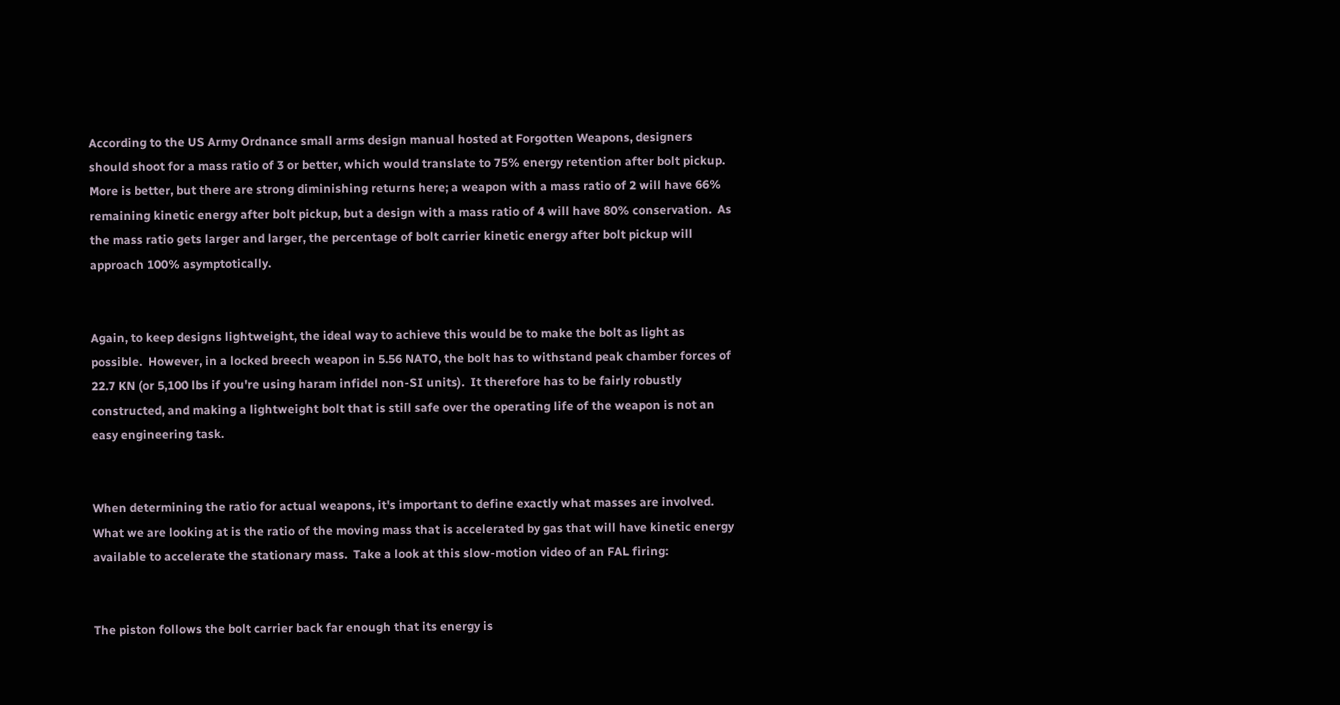According to the US Army Ordnance small arms design manual hosted at Forgotten Weapons, designers should shoot for a mass ratio of 3 or better, which would translate to 75% energy retention after bolt pickup.  More is better, but there are strong diminishing returns here; a weapon with a mass ratio of 2 will have 66% remaining kinetic energy after bolt pickup, but a design with a mass ratio of 4 will have 80% conservation.  As the mass ratio gets larger and larger, the percentage of bolt carrier kinetic energy after bolt pickup will approach 100% asymptotically.


Again, to keep designs lightweight, the ideal way to achieve this would be to make the bolt as light as possible.  However, in a locked breech weapon in 5.56 NATO, the bolt has to withstand peak chamber forces of 22.7 KN (or 5,100 lbs if you're using haram infidel non-SI units).  It therefore has to be fairly robustly constructed, and making a lightweight bolt that is still safe over the operating life of the weapon is not an easy engineering task.


When determining the ratio for actual weapons, it's important to define exactly what masses are involved.  What we are looking at is the ratio of the moving mass that is accelerated by gas that will have kinetic energy available to accelerate the stationary mass.  Take a look at this slow-motion video of an FAL firing:


The piston follows the bolt carrier back far enough that its energy is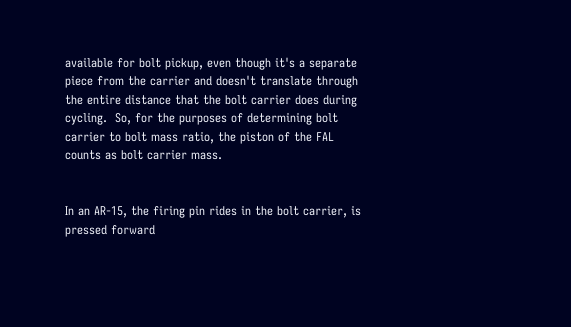available for bolt pickup, even though it's a separate piece from the carrier and doesn't translate through the entire distance that the bolt carrier does during cycling.  So, for the purposes of determining bolt carrier to bolt mass ratio, the piston of the FAL counts as bolt carrier mass.


In an AR-15, the firing pin rides in the bolt carrier, is pressed forward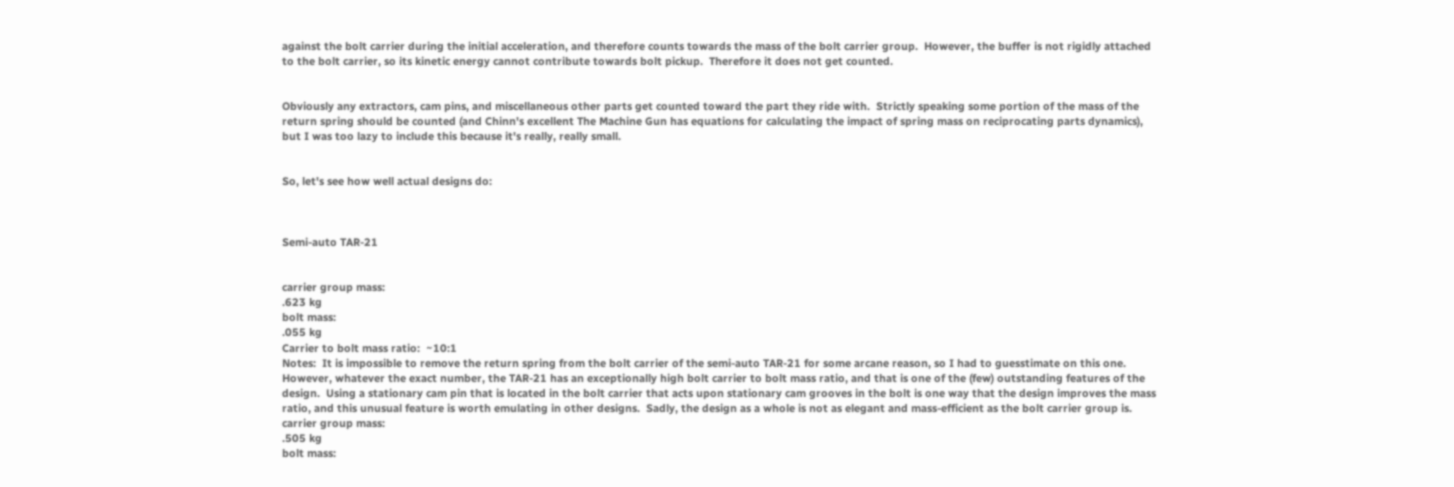against the bolt carrier during the initial acceleration, and therefore counts towards the mass of the bolt carrier group.  However, the buffer is not rigidly attached to the bolt carrier, so its kinetic energy cannot contribute towards bolt pickup.  Therefore it does not get counted.


Obviously any extractors, cam pins, and miscellaneous other parts get counted toward the part they ride with.  Strictly speaking some portion of the mass of the return spring should be counted (and Chinn's excellent The Machine Gun has equations for calculating the impact of spring mass on reciprocating parts dynamics), but I was too lazy to include this because it's really, really small.


So, let's see how well actual designs do:



Semi-auto TAR-21


carrier group mass:
.623 kg
bolt mass:
.055 kg
Carrier to bolt mass ratio:  ~10:1
Notes:  It is impossible to remove the return spring from the bolt carrier of the semi-auto TAR-21 for some arcane reason, so I had to guesstimate on this one.  However, whatever the exact number, the TAR-21 has an exceptionally high bolt carrier to bolt mass ratio, and that is one of the (few) outstanding features of the design.  Using a stationary cam pin that is located in the bolt carrier that acts upon stationary cam grooves in the bolt is one way that the design improves the mass ratio, and this unusual feature is worth emulating in other designs.  Sadly, the design as a whole is not as elegant and mass-efficient as the bolt carrier group is.
carrier group mass:
.505 kg
bolt mass: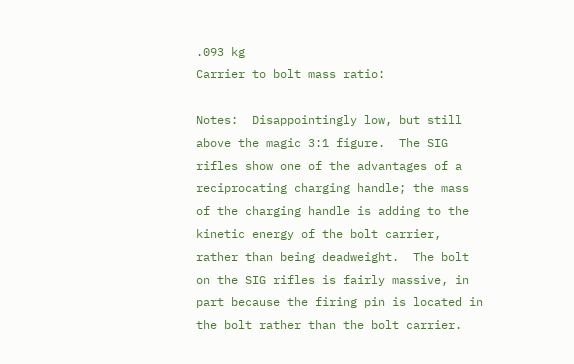.093 kg
Carrier to bolt mass ratio:

Notes:  Disappointingly low, but still above the magic 3:1 figure.  The SIG rifles show one of the advantages of a reciprocating charging handle; the mass of the charging handle is adding to the kinetic energy of the bolt carrier, rather than being deadweight.  The bolt on the SIG rifles is fairly massive, in part because the firing pin is located in the bolt rather than the bolt carrier.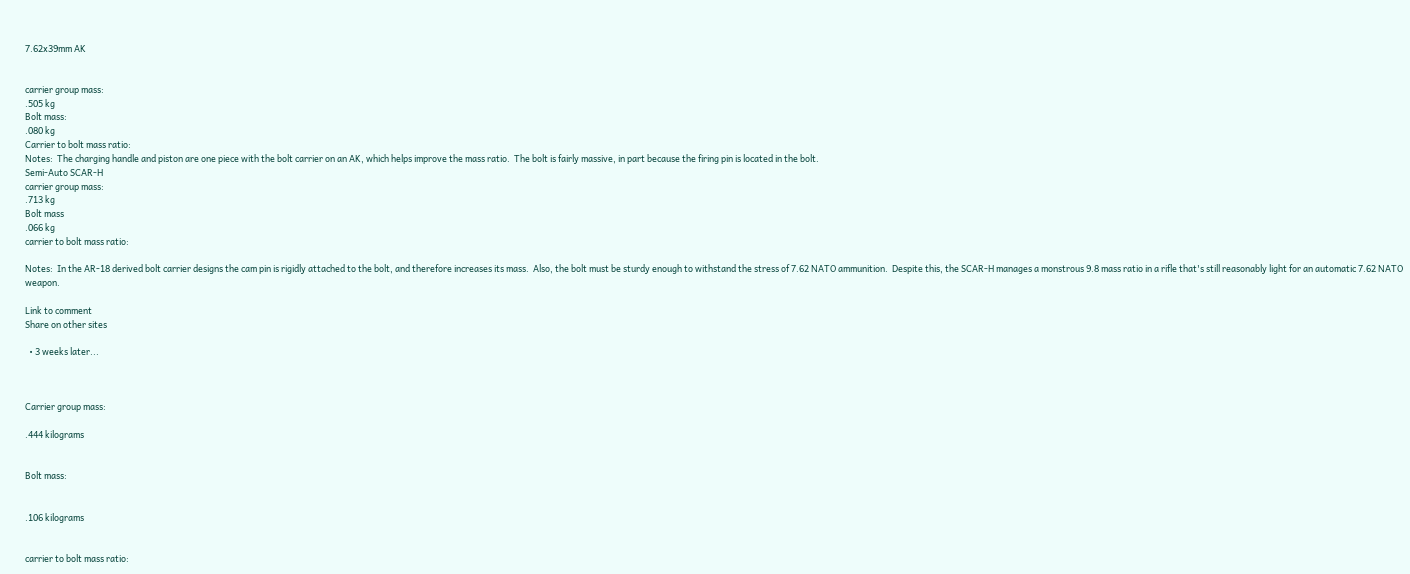7.62x39mm AK


carrier group mass:
.505 kg
Bolt mass:
.080 kg
Carrier to bolt mass ratio:
Notes:  The charging handle and piston are one piece with the bolt carrier on an AK, which helps improve the mass ratio.  The bolt is fairly massive, in part because the firing pin is located in the bolt.
Semi-Auto SCAR-H
carrier group mass:
.713 kg
Bolt mass
.066 kg
carrier to bolt mass ratio:

Notes:  In the AR-18 derived bolt carrier designs the cam pin is rigidly attached to the bolt, and therefore increases its mass.  Also, the bolt must be sturdy enough to withstand the stress of 7.62 NATO ammunition.  Despite this, the SCAR-H manages a monstrous 9.8 mass ratio in a rifle that's still reasonably light for an automatic 7.62 NATO weapon.

Link to comment
Share on other sites

  • 3 weeks later...



Carrier group mass:

.444 kilograms


Bolt mass:


.106 kilograms


carrier to bolt mass ratio: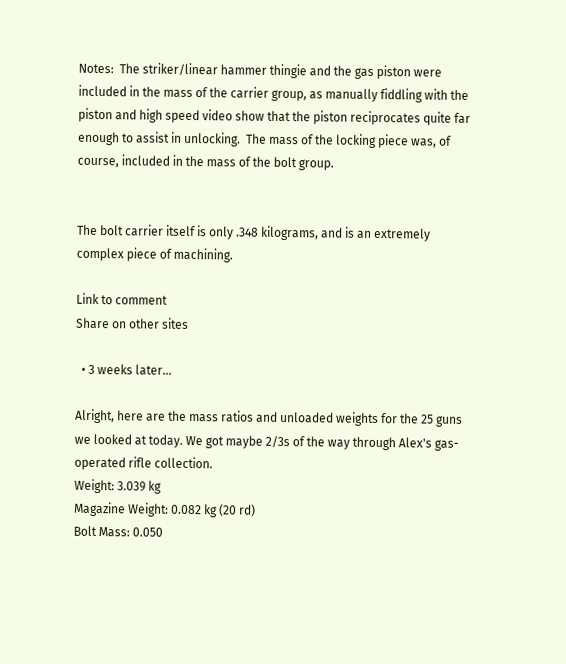Notes:  The striker/linear hammer thingie and the gas piston were included in the mass of the carrier group, as manually fiddling with the piston and high speed video show that the piston reciprocates quite far enough to assist in unlocking.  The mass of the locking piece was, of course, included in the mass of the bolt group.


The bolt carrier itself is only .348 kilograms, and is an extremely complex piece of machining.

Link to comment
Share on other sites

  • 3 weeks later...

Alright, here are the mass ratios and unloaded weights for the 25 guns we looked at today. We got maybe 2/3s of the way through Alex's gas-operated rifle collection.
Weight: 3.039 kg
Magazine Weight: 0.082 kg (20 rd)
Bolt Mass: 0.050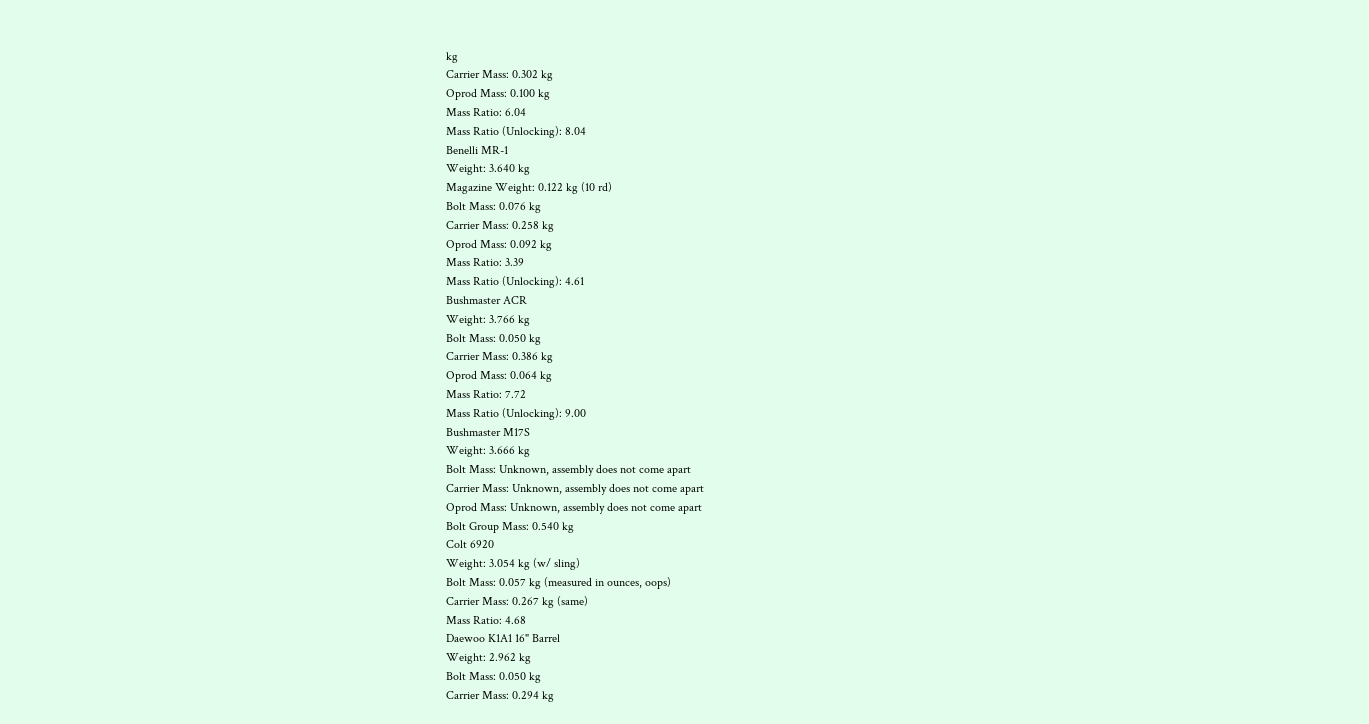kg
Carrier Mass: 0.302 kg
Oprod Mass: 0.100 kg
Mass Ratio: 6.04
Mass Ratio (Unlocking): 8.04
Benelli MR-1
Weight: 3.640 kg
Magazine Weight: 0.122 kg (10 rd)
Bolt Mass: 0.076 kg
Carrier Mass: 0.258 kg
Oprod Mass: 0.092 kg
Mass Ratio: 3.39
Mass Ratio (Unlocking): 4.61
Bushmaster ACR
Weight: 3.766 kg
Bolt Mass: 0.050 kg
Carrier Mass: 0.386 kg
Oprod Mass: 0.064 kg
Mass Ratio: 7.72
Mass Ratio (Unlocking): 9.00
Bushmaster M17S
Weight: 3.666 kg
Bolt Mass: Unknown, assembly does not come apart
Carrier Mass: Unknown, assembly does not come apart
Oprod Mass: Unknown, assembly does not come apart
Bolt Group Mass: 0.540 kg
Colt 6920
Weight: 3.054 kg (w/ sling)
Bolt Mass: 0.057 kg (measured in ounces, oops)
Carrier Mass: 0.267 kg (same)
Mass Ratio: 4.68
Daewoo K1A1 16" Barrel
Weight: 2.962 kg
Bolt Mass: 0.050 kg
Carrier Mass: 0.294 kg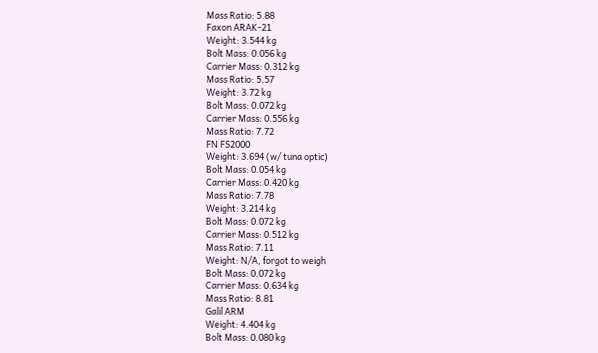Mass Ratio: 5.88
Faxon ARAK-21
Weight: 3.544 kg
Bolt Mass: 0.056 kg
Carrier Mass: 0.312 kg
Mass Ratio: 5.57
Weight: 3.72 kg
Bolt Mass: 0.072 kg
Carrier Mass: 0.556 kg
Mass Ratio: 7.72
FN FS2000
Weight: 3.694 (w/ tuna optic)
Bolt Mass: 0.054 kg
Carrier Mass: 0.420 kg
Mass Ratio: 7.78
Weight: 3.214 kg
Bolt Mass: 0.072 kg
Carrier Mass: 0.512 kg
Mass Ratio: 7.11
Weight: N/A, forgot to weigh
Bolt Mass: 0.072 kg
Carrier Mass: 0.634 kg
Mass Ratio: 8.81
Galil ARM
Weight: 4.404 kg
Bolt Mass: 0.080 kg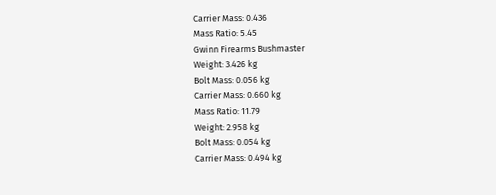Carrier Mass: 0.436
Mass Ratio: 5.45
Gwinn Firearms Bushmaster
Weight: 3.426 kg
Bolt Mass: 0.056 kg
Carrier Mass: 0.660 kg
Mass Ratio: 11.79
Weight: 2.958 kg
Bolt Mass: 0.054 kg
Carrier Mass: 0.494 kg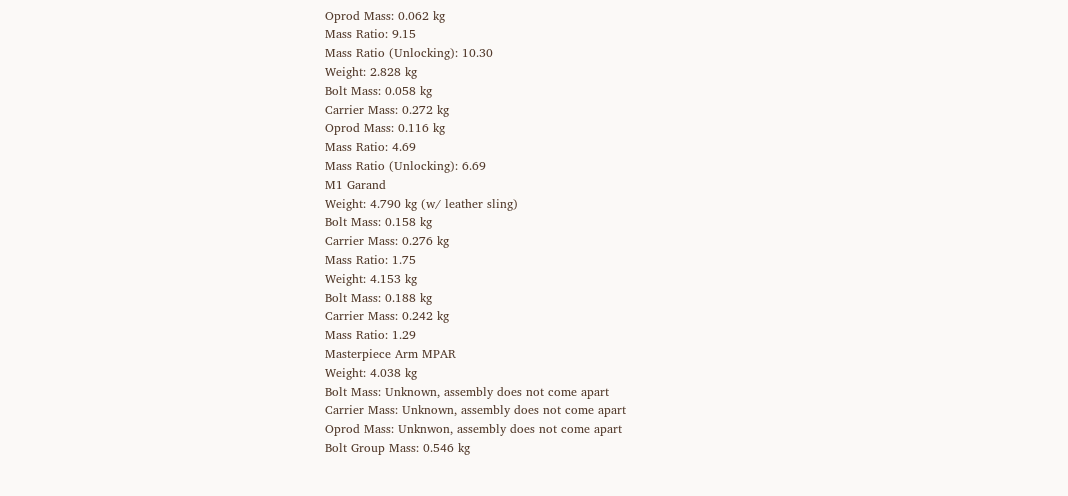Oprod Mass: 0.062 kg
Mass Ratio: 9.15
Mass Ratio (Unlocking): 10.30
Weight: 2.828 kg
Bolt Mass: 0.058 kg
Carrier Mass: 0.272 kg
Oprod Mass: 0.116 kg
Mass Ratio: 4.69
Mass Ratio (Unlocking): 6.69
M1 Garand
Weight: 4.790 kg (w/ leather sling)
Bolt Mass: 0.158 kg
Carrier Mass: 0.276 kg
Mass Ratio: 1.75
Weight: 4.153 kg
Bolt Mass: 0.188 kg
Carrier Mass: 0.242 kg
Mass Ratio: 1.29
Masterpiece Arm MPAR
Weight: 4.038 kg
Bolt Mass: Unknown, assembly does not come apart
Carrier Mass: Unknown, assembly does not come apart
Oprod Mass: Unknwon, assembly does not come apart
Bolt Group Mass: 0.546 kg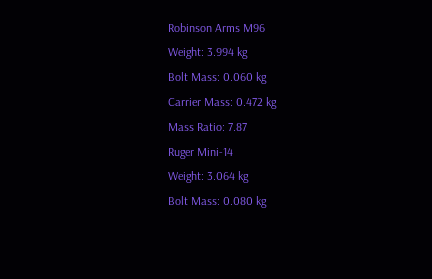Robinson Arms M96
Weight: 3.994 kg
Bolt Mass: 0.060 kg
Carrier Mass: 0.472 kg
Mass Ratio: 7.87
Ruger Mini-14
Weight: 3.064 kg
Bolt Mass: 0.080 kg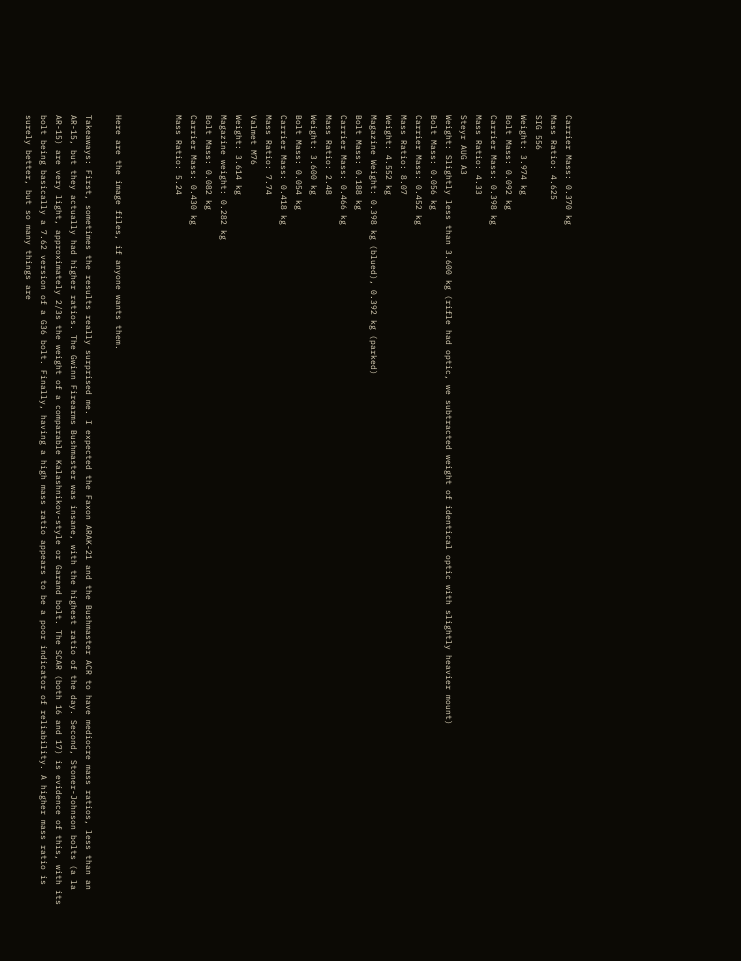Carrier Mass: 0.370 kg
Mass Ratio: 4.625
SIG 556
Weight: 3.974 kg
Bolt Mass: 0.092 kg
Carrier Mass: 0.398 kg
Mass Ratio: 4.33
Steyr AUG A3
Weight: Slightly less than 3.600 kg (rifle had optic, we subtracted weight of identical optic with slightly heavier mount)
Bolt Mass: 0.056 kg
Carrier Mass: 0.452 kg
Mass Ratio: 8.07
Weight: 4.552 kg
Magazine Weight: 0.398 kg (blued), 0.392 kg (parked)
Bolt Mass: 0.188 kg
Carrier Mass: 0.466 kg
Mass Ratio: 2.48
Weight: 3.600 kg
Bolt Mass: 0.054 kg
Carrier Mass: 0.418 kg
Mass Ratio: 7.74
Valmet M76
Weight: 3.614 kg
Magazine weight: 0.282 kg
Bolt Mass: 0.082 kg
Carrier Mass: 0.430 kg
Mass Ratio: 5.24



Here are the image files, if anyone wants them.

Takeaways: First, sometimes the results really surprised me. I expected the Faxon ARAK-21 and the Bushmaster ACR to have mediocre mass ratios, less than an AR-15, but they actually had higher ratios. The Gwinn Firearms Bushmaster was insane, with the highest ratio of the day. Second, Stoner-Johnson bolts (a la AR-15) are very light, approximately 2/3s the weight of a comparable Kalashnikov-style or Garand bolt. The SCAR (both 16 and 17) is evidence of this, with its bolt being basically a 7.62 version of a G36 bolt. Finally, having a high mass ratio appears to be a poor indicator of reliability. A higher mass ratio is surely better, but so many things are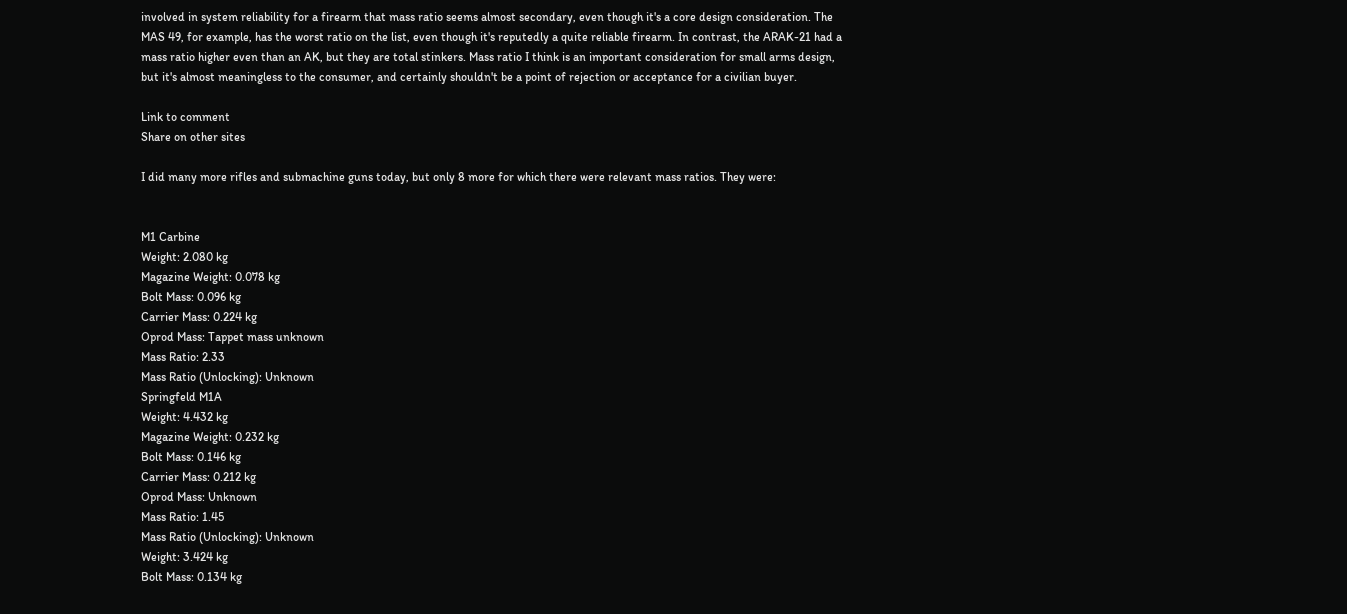involved in system reliability for a firearm that mass ratio seems almost secondary, even though it's a core design consideration. The MAS 49, for example, has the worst ratio on the list, even though it's reputedly a quite reliable firearm. In contrast, the ARAK-21 had a mass ratio higher even than an AK, but they are total stinkers. Mass ratio I think is an important consideration for small arms design, but it's almost meaningless to the consumer, and certainly shouldn't be a point of rejection or acceptance for a civilian buyer.

Link to comment
Share on other sites

I did many more rifles and submachine guns today, but only 8 more for which there were relevant mass ratios. They were:


M1 Carbine
Weight: 2.080 kg
Magazine Weight: 0.078 kg
Bolt Mass: 0.096 kg
Carrier Mass: 0.224 kg
Oprod Mass: Tappet mass unknown
Mass Ratio: 2.33
Mass Ratio (Unlocking): Unknown
Springfeld M1A
Weight: 4.432 kg
Magazine Weight: 0.232 kg
Bolt Mass: 0.146 kg
Carrier Mass: 0.212 kg
Oprod Mass: Unknown
Mass Ratio: 1.45
Mass Ratio (Unlocking): Unknown
Weight: 3.424 kg
Bolt Mass: 0.134 kg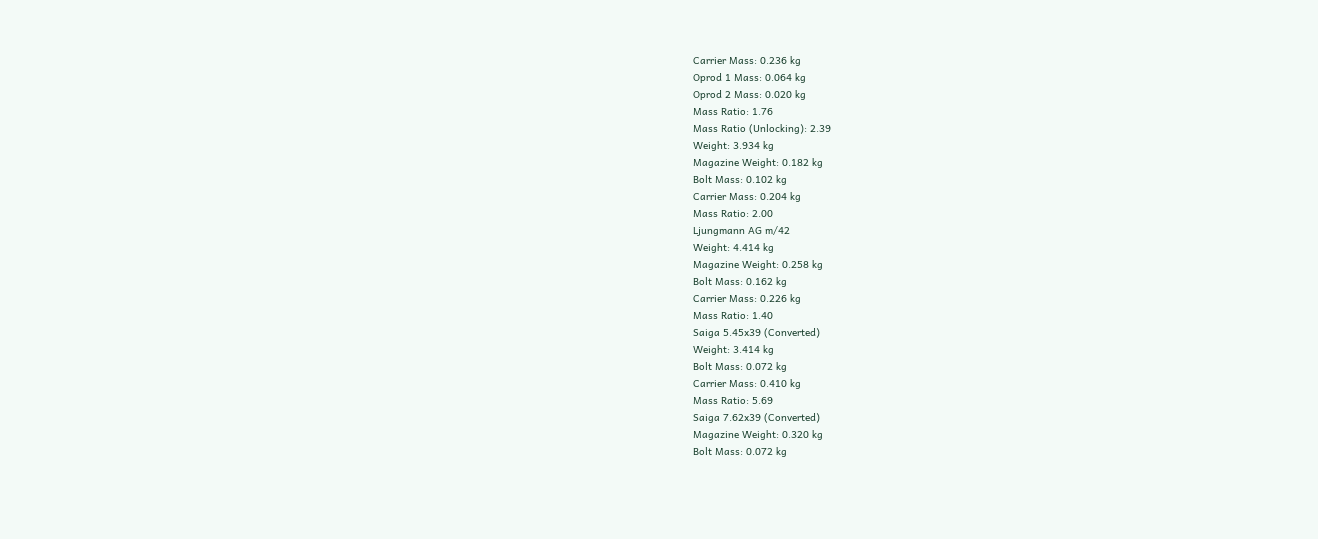Carrier Mass: 0.236 kg
Oprod 1 Mass: 0.064 kg
Oprod 2 Mass: 0.020 kg
Mass Ratio: 1.76
Mass Ratio (Unlocking): 2.39
Weight: 3.934 kg
Magazine Weight: 0.182 kg
Bolt Mass: 0.102 kg
Carrier Mass: 0.204 kg
Mass Ratio: 2.00
Ljungmann AG m/42
Weight: 4.414 kg
Magazine Weight: 0.258 kg
Bolt Mass: 0.162 kg
Carrier Mass: 0.226 kg
Mass Ratio: 1.40
Saiga 5.45x39 (Converted)
Weight: 3.414 kg
Bolt Mass: 0.072 kg
Carrier Mass: 0.410 kg
Mass Ratio: 5.69
Saiga 7.62x39 (Converted)
Magazine Weight: 0.320 kg
Bolt Mass: 0.072 kg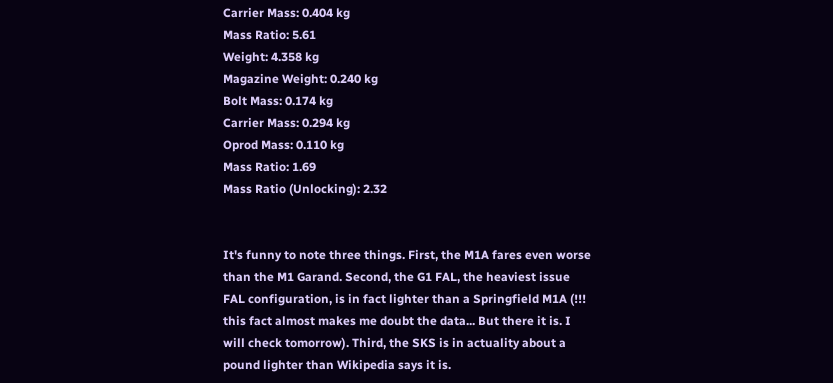Carrier Mass: 0.404 kg
Mass Ratio: 5.61
Weight: 4.358 kg
Magazine Weight: 0.240 kg
Bolt Mass: 0.174 kg
Carrier Mass: 0.294 kg
Oprod Mass: 0.110 kg
Mass Ratio: 1.69
Mass Ratio (Unlocking): 2.32


It's funny to note three things. First, the M1A fares even worse than the M1 Garand. Second, the G1 FAL, the heaviest issue FAL configuration, is in fact lighter than a Springfield M1A (!!! this fact almost makes me doubt the data... But there it is. I will check tomorrow). Third, the SKS is in actuality about a pound lighter than Wikipedia says it is.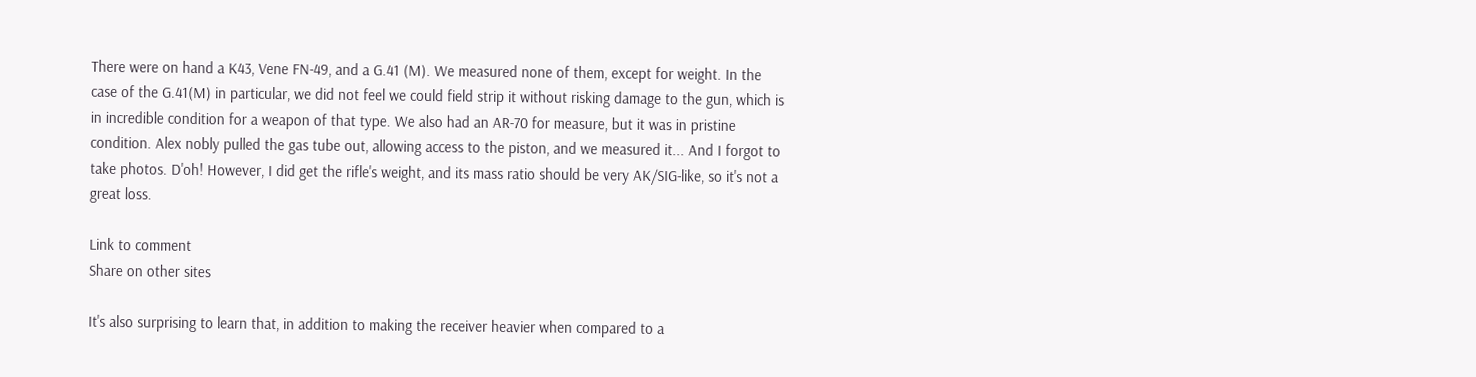There were on hand a K43, Vene FN-49, and a G.41 (M). We measured none of them, except for weight. In the case of the G.41(M) in particular, we did not feel we could field strip it without risking damage to the gun, which is in incredible condition for a weapon of that type. We also had an AR-70 for measure, but it was in pristine condition. Alex nobly pulled the gas tube out, allowing access to the piston, and we measured it... And I forgot to take photos. D'oh! However, I did get the rifle's weight, and its mass ratio should be very AK/SIG-like, so it's not a great loss.

Link to comment
Share on other sites

It's also surprising to learn that, in addition to making the receiver heavier when compared to a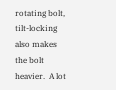rotating bolt, tilt-locking also makes the bolt heavier.  A lot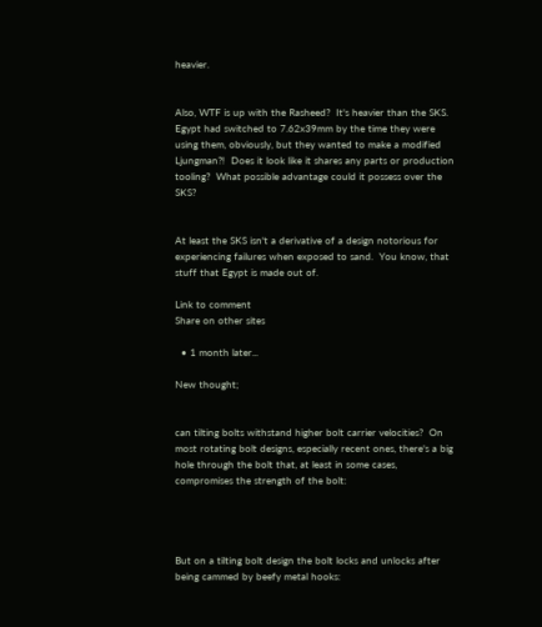heavier.


Also, WTF is up with the Rasheed?  It's heavier than the SKS.  Egypt had switched to 7.62x39mm by the time they were using them, obviously, but they wanted to make a modified Ljungman?!  Does it look like it shares any parts or production tooling?  What possible advantage could it possess over the SKS?


At least the SKS isn't a derivative of a design notorious for experiencing failures when exposed to sand.  You know, that stuff that Egypt is made out of.

Link to comment
Share on other sites

  • 1 month later...

New thought;


can tilting bolts withstand higher bolt carrier velocities?  On most rotating bolt designs, especially recent ones, there's a big hole through the bolt that, at least in some cases, compromises the strength of the bolt:




But on a tilting bolt design the bolt locks and unlocks after being cammed by beefy metal hooks: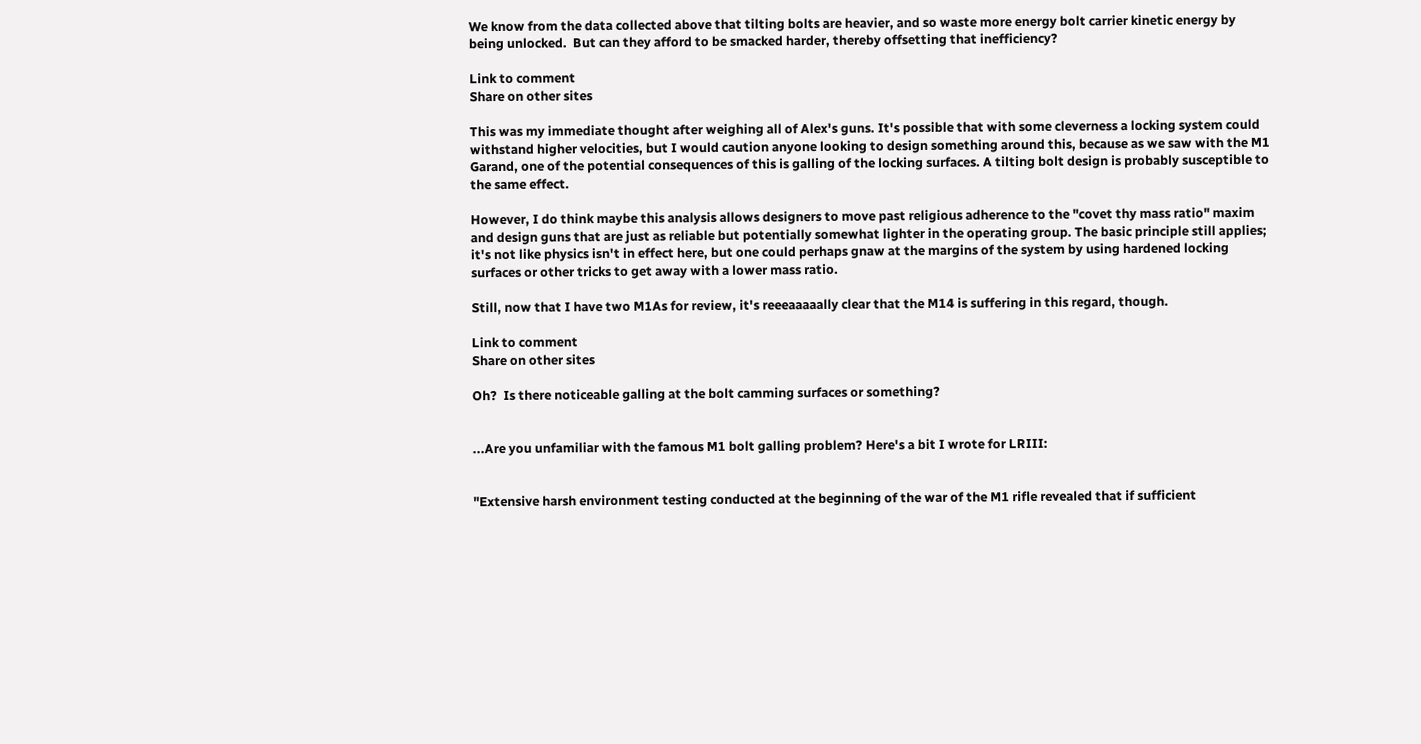We know from the data collected above that tilting bolts are heavier, and so waste more energy bolt carrier kinetic energy by being unlocked.  But can they afford to be smacked harder, thereby offsetting that inefficiency?

Link to comment
Share on other sites

This was my immediate thought after weighing all of Alex's guns. It's possible that with some cleverness a locking system could withstand higher velocities, but I would caution anyone looking to design something around this, because as we saw with the M1 Garand, one of the potential consequences of this is galling of the locking surfaces. A tilting bolt design is probably susceptible to the same effect.

However, I do think maybe this analysis allows designers to move past religious adherence to the "covet thy mass ratio" maxim and design guns that are just as reliable but potentially somewhat lighter in the operating group. The basic principle still applies; it's not like physics isn't in effect here, but one could perhaps gnaw at the margins of the system by using hardened locking surfaces or other tricks to get away with a lower mass ratio.

Still, now that I have two M1As for review, it's reeeaaaaally clear that the M14 is suffering in this regard, though.

Link to comment
Share on other sites

Oh?  Is there noticeable galling at the bolt camming surfaces or something?


...Are you unfamiliar with the famous M1 bolt galling problem? Here's a bit I wrote for LRIII:


"Extensive harsh environment testing conducted at the beginning of the war of the M1 rifle revealed that if sufficient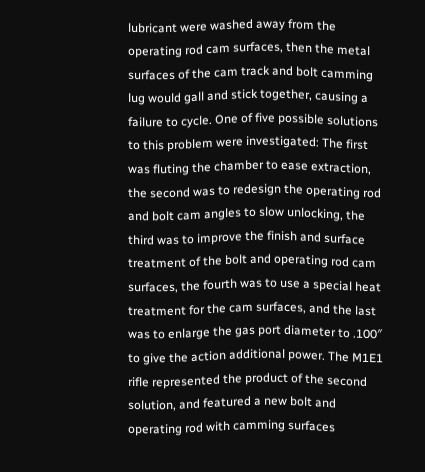lubricant were washed away from the operating rod cam surfaces, then the metal surfaces of the cam track and bolt camming lug would gall and stick together, causing a failure to cycle. One of five possible solutions to this problem were investigated: The first was fluting the chamber to ease extraction, the second was to redesign the operating rod and bolt cam angles to slow unlocking, the third was to improve the finish and surface treatment of the bolt and operating rod cam surfaces, the fourth was to use a special heat treatment for the cam surfaces, and the last was to enlarge the gas port diameter to .100″ to give the action additional power. The M1E1 rifle represented the product of the second solution, and featured a new bolt and operating rod with camming surfaces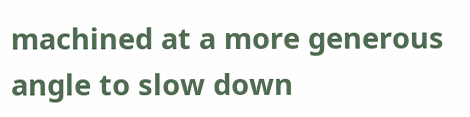machined at a more generous angle to slow down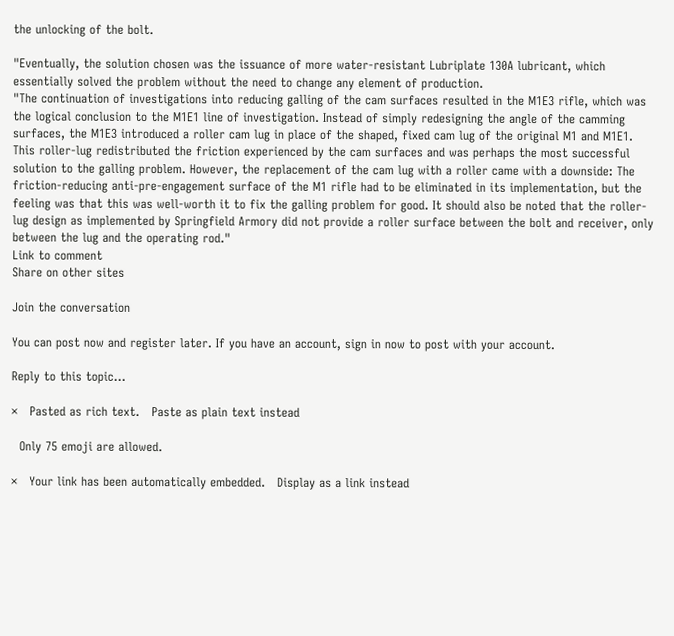the unlocking of the bolt.

"Eventually, the solution chosen was the issuance of more water-resistant Lubriplate 130A lubricant, which essentially solved the problem without the need to change any element of production.
"The continuation of investigations into reducing galling of the cam surfaces resulted in the M1E3 rifle, which was the logical conclusion to the M1E1 line of investigation. Instead of simply redesigning the angle of the camming surfaces, the M1E3 introduced a roller cam lug in place of the shaped, fixed cam lug of the original M1 and M1E1. This roller-lug redistributed the friction experienced by the cam surfaces and was perhaps the most successful solution to the galling problem. However, the replacement of the cam lug with a roller came with a downside: The friction-reducing anti-pre-engagement surface of the M1 rifle had to be eliminated in its implementation, but the feeling was that this was well-worth it to fix the galling problem for good. It should also be noted that the roller-lug design as implemented by Springfield Armory did not provide a roller surface between the bolt and receiver, only between the lug and the operating rod."
Link to comment
Share on other sites

Join the conversation

You can post now and register later. If you have an account, sign in now to post with your account.

Reply to this topic...

×   Pasted as rich text.   Paste as plain text instead

  Only 75 emoji are allowed.

×   Your link has been automatically embedded.   Display as a link instead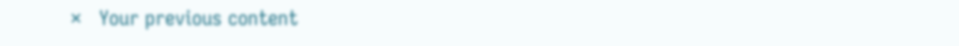×   Your previous content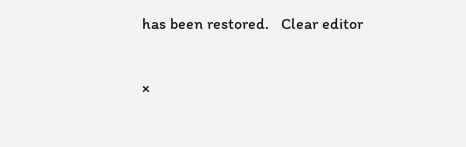has been restored.   Clear editor

×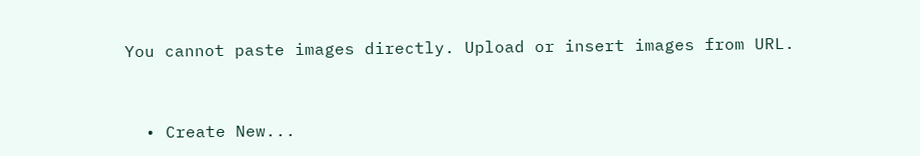You cannot paste images directly. Upload or insert images from URL.


  • Create New...